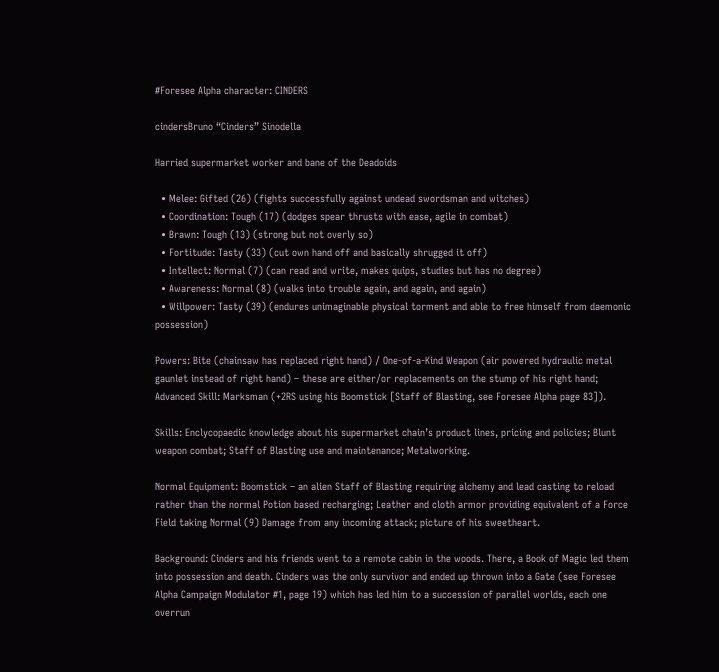#Foresee Alpha character: CINDERS

cindersBruno “Cinders” Sinodella

Harried supermarket worker and bane of the Deadoids

  • Melee: Gifted (26) (fights successfully against undead swordsman and witches)
  • Coordination: Tough (17) (dodges spear thrusts with ease, agile in combat)
  • Brawn: Tough (13) (strong but not overly so)
  • Fortitude: Tasty (33) (cut own hand off and basically shrugged it off)
  • Intellect: Normal (7) (can read and write, makes quips, studies but has no degree)
  • Awareness: Normal (8) (walks into trouble again, and again, and again)
  • Willpower: Tasty (39) (endures unimaginable physical torment and able to free himself from daemonic possession)

Powers: Bite (chainsaw has replaced right hand) / One-of-a-Kind Weapon (air powered hydraulic metal gaunlet instead of right hand) – these are either/or replacements on the stump of his right hand; Advanced Skill: Marksman (+2RS using his Boomstick [Staff of Blasting, see Foresee Alpha page 83]).

Skills: Enclycopaedic knowledge about his supermarket chain’s product lines, pricing and policies; Blunt weapon combat; Staff of Blasting use and maintenance; Metalworking.

Normal Equipment: Boomstick – an alien Staff of Blasting requiring alchemy and lead casting to reload rather than the normal Potion based recharging; Leather and cloth armor providing equivalent of a Force Field taking Normal (9) Damage from any incoming attack; picture of his sweetheart.

Background: Cinders and his friends went to a remote cabin in the woods. There, a Book of Magic led them into possession and death. Cinders was the only survivor and ended up thrown into a Gate (see Foresee Alpha Campaign Modulator #1, page 19) which has led him to a succession of parallel worlds, each one overrun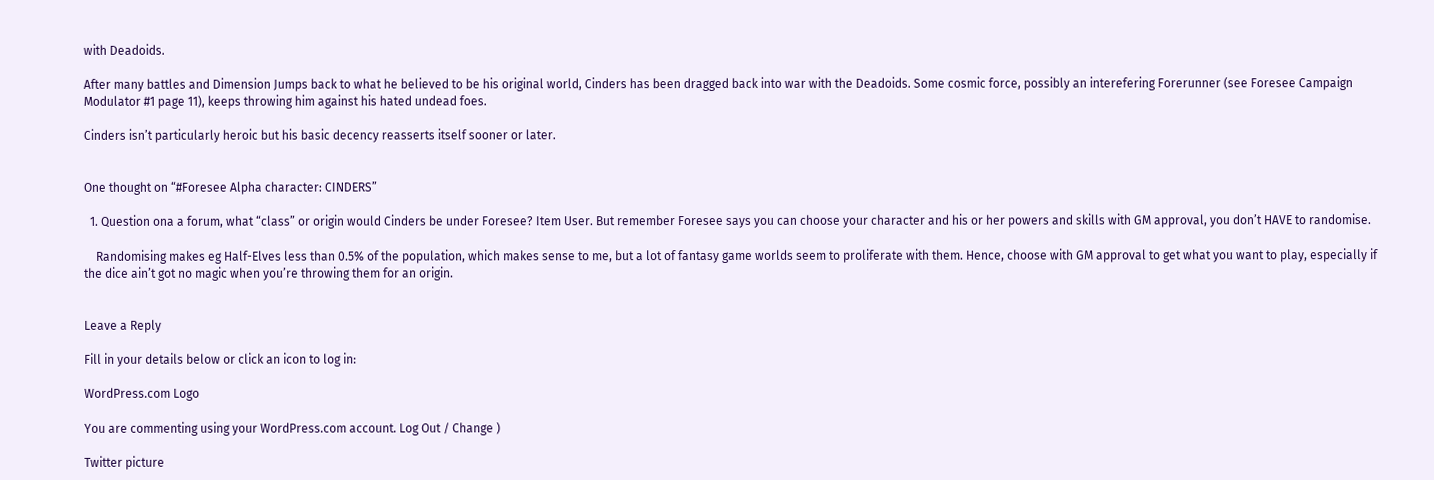with Deadoids.

After many battles and Dimension Jumps back to what he believed to be his original world, Cinders has been dragged back into war with the Deadoids. Some cosmic force, possibly an interefering Forerunner (see Foresee Campaign Modulator #1 page 11), keeps throwing him against his hated undead foes.

Cinders isn’t particularly heroic but his basic decency reasserts itself sooner or later.


One thought on “#Foresee Alpha character: CINDERS”

  1. Question ona a forum, what “class” or origin would Cinders be under Foresee? Item User. But remember Foresee says you can choose your character and his or her powers and skills with GM approval, you don’t HAVE to randomise.

    Randomising makes eg Half-Elves less than 0.5% of the population, which makes sense to me, but a lot of fantasy game worlds seem to proliferate with them. Hence, choose with GM approval to get what you want to play, especially if the dice ain’t got no magic when you’re throwing them for an origin.


Leave a Reply

Fill in your details below or click an icon to log in:

WordPress.com Logo

You are commenting using your WordPress.com account. Log Out / Change )

Twitter picture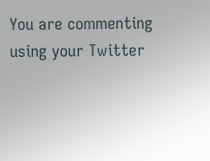You are commenting using your Twitter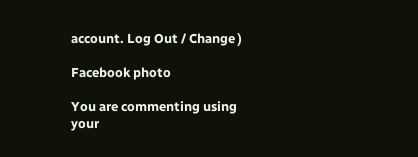account. Log Out / Change )

Facebook photo

You are commenting using your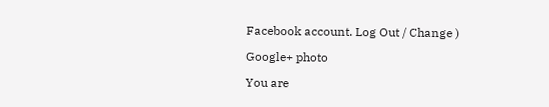Facebook account. Log Out / Change )

Google+ photo

You are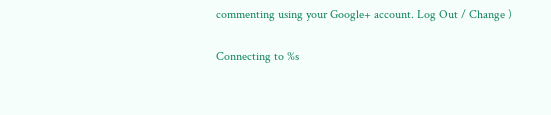commenting using your Google+ account. Log Out / Change )

Connecting to %s